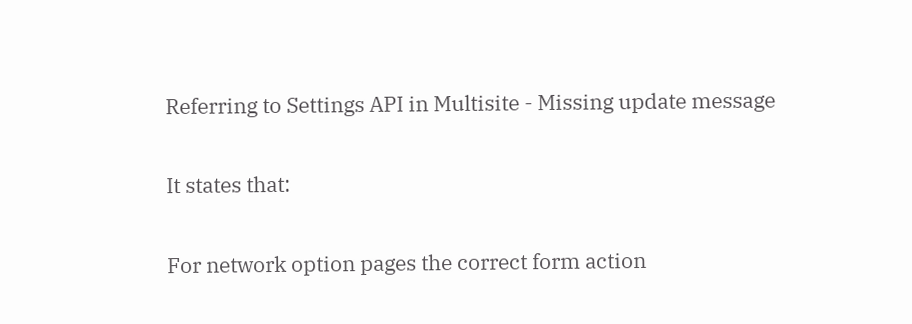Referring to Settings API in Multisite - Missing update message

It states that:

For network option pages the correct form action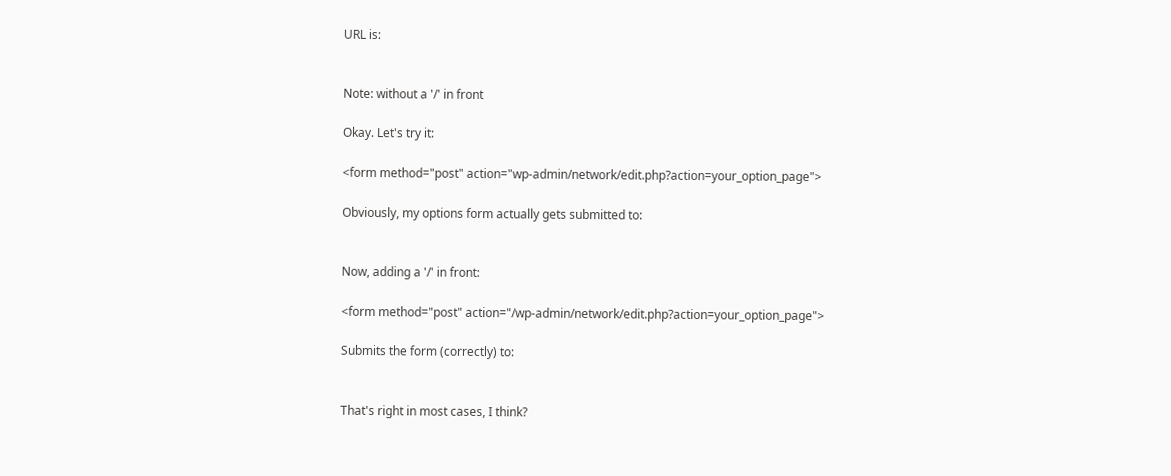URL is:


Note: without a '/' in front

Okay. Let's try it:

<form method="post" action="wp-admin/network/edit.php?action=your_option_page">

Obviously, my options form actually gets submitted to:


Now, adding a '/' in front:

<form method="post" action="/wp-admin/network/edit.php?action=your_option_page">

Submits the form (correctly) to:


That's right in most cases, I think?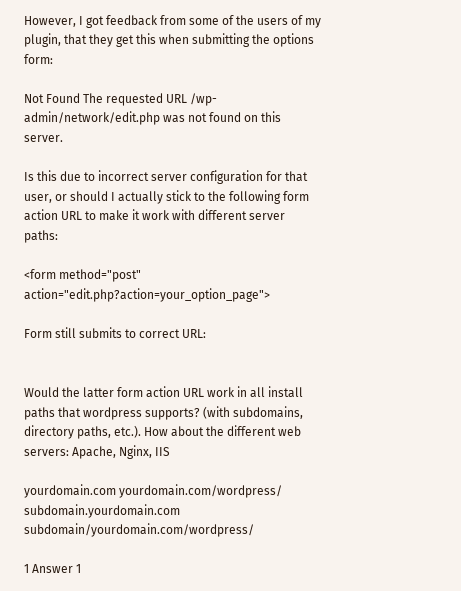However, I got feedback from some of the users of my plugin, that they get this when submitting the options form:

Not Found The requested URL /wp-admin/network/edit.php was not found on this server.

Is this due to incorrect server configuration for that user, or should I actually stick to the following form action URL to make it work with different server paths:

<form method="post" action="edit.php?action=your_option_page">

Form still submits to correct URL:


Would the latter form action URL work in all install paths that wordpress supports? (with subdomains, directory paths, etc.). How about the different web servers: Apache, Nginx, IIS

yourdomain.com yourdomain.com/wordpress/ subdomain.yourdomain.com subdomain/yourdomain.com/wordpress/

1 Answer 1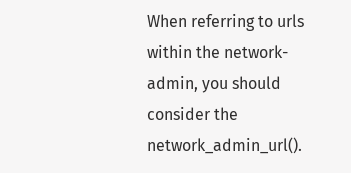When referring to urls within the network-admin, you should consider the network_admin_url().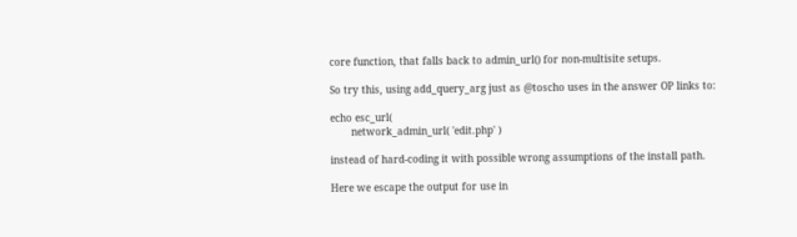core function, that falls back to admin_url() for non-multisite setups.

So try this, using add_query_arg just as @toscho uses in the answer OP links to:

echo esc_url(
       network_admin_url( 'edit.php' )

instead of hard-coding it with possible wrong assumptions of the install path.

Here we escape the output for use in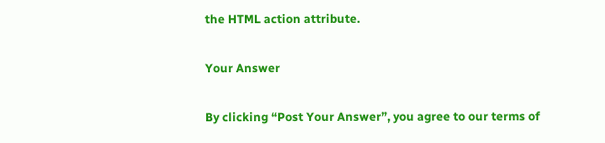the HTML action attribute.

Your Answer

By clicking “Post Your Answer”, you agree to our terms of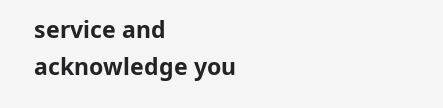service and acknowledge you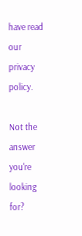have read our privacy policy.

Not the answer you're looking for?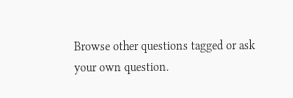Browse other questions tagged or ask your own question.